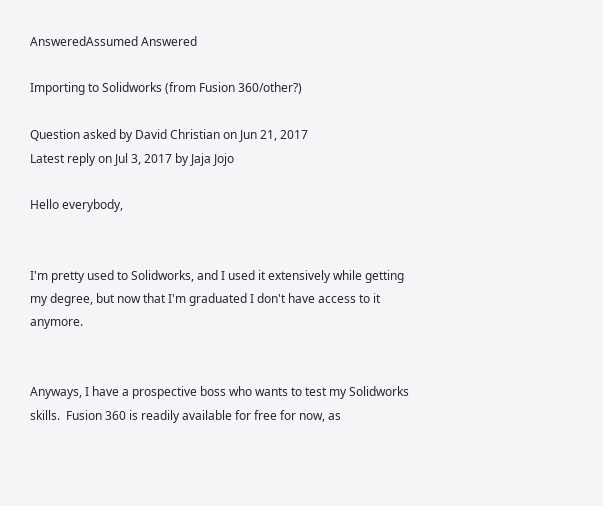AnsweredAssumed Answered

Importing to Solidworks (from Fusion 360/other?)

Question asked by David Christian on Jun 21, 2017
Latest reply on Jul 3, 2017 by Jaja Jojo

Hello everybody,


I'm pretty used to Solidworks, and I used it extensively while getting my degree, but now that I'm graduated I don't have access to it anymore.


Anyways, I have a prospective boss who wants to test my Solidworks skills.  Fusion 360 is readily available for free for now, as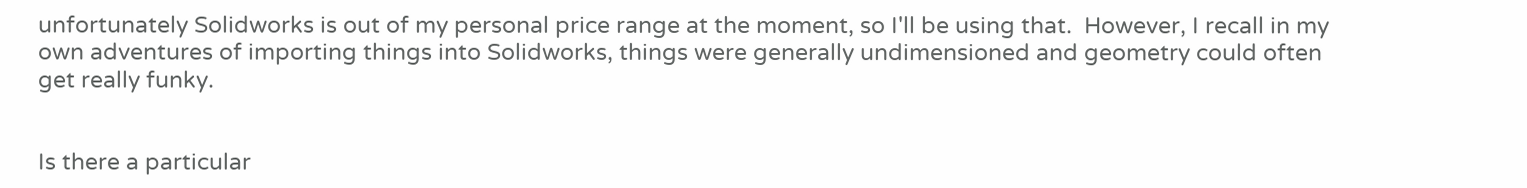unfortunately Solidworks is out of my personal price range at the moment, so I'll be using that.  However, I recall in my own adventures of importing things into Solidworks, things were generally undimensioned and geometry could often get really funky.


Is there a particular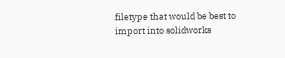filetype that would be best to import into solidworks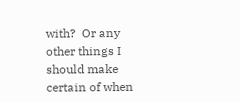with?  Or any other things I should make certain of when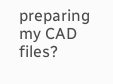preparing my CAD files?